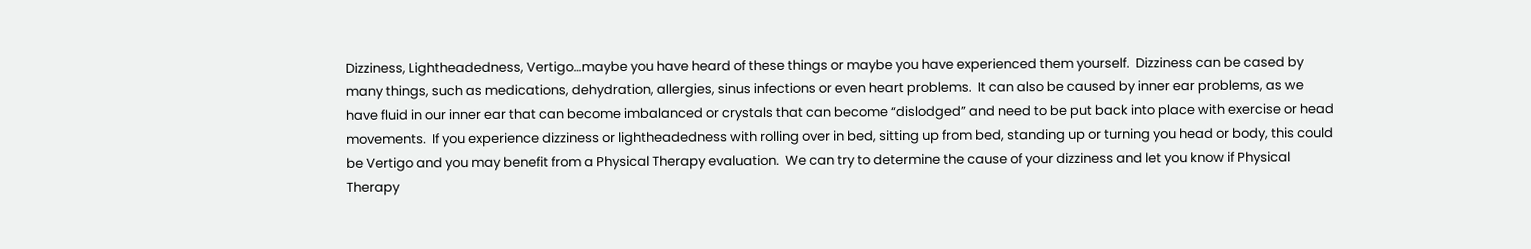Dizziness, Lightheadedness, Vertigo…maybe you have heard of these things or maybe you have experienced them yourself.  Dizziness can be cased by many things, such as medications, dehydration, allergies, sinus infections or even heart problems.  It can also be caused by inner ear problems, as we have fluid in our inner ear that can become imbalanced or crystals that can become “dislodged” and need to be put back into place with exercise or head movements.  If you experience dizziness or lightheadedness with rolling over in bed, sitting up from bed, standing up or turning you head or body, this could be Vertigo and you may benefit from a Physical Therapy evaluation.  We can try to determine the cause of your dizziness and let you know if Physical Therapy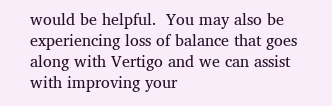would be helpful.  You may also be experiencing loss of balance that goes along with Vertigo and we can assist with improving your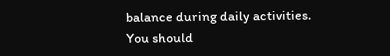balance during daily activities.  You should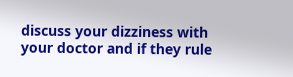discuss your dizziness with your doctor and if they rule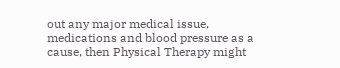out any major medical issue, medications and blood pressure as a cause, then Physical Therapy might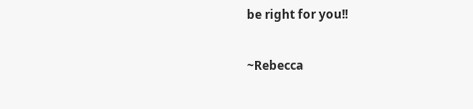be right for you!!

~Rebecca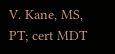V. Kane, MS, PT; cert MDT